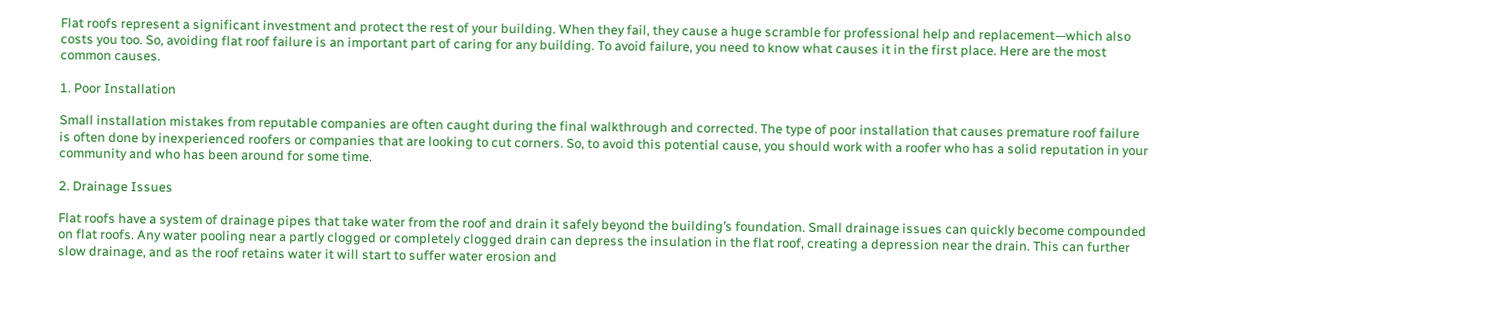Flat roofs represent a significant investment and protect the rest of your building. When they fail, they cause a huge scramble for professional help and replacement—which also costs you too. So, avoiding flat roof failure is an important part of caring for any building. To avoid failure, you need to know what causes it in the first place. Here are the most common causes.

1. Poor Installation

Small installation mistakes from reputable companies are often caught during the final walkthrough and corrected. The type of poor installation that causes premature roof failure is often done by inexperienced roofers or companies that are looking to cut corners. So, to avoid this potential cause, you should work with a roofer who has a solid reputation in your community and who has been around for some time.

2. Drainage Issues

Flat roofs have a system of drainage pipes that take water from the roof and drain it safely beyond the building’s foundation. Small drainage issues can quickly become compounded on flat roofs. Any water pooling near a partly clogged or completely clogged drain can depress the insulation in the flat roof, creating a depression near the drain. This can further slow drainage, and as the roof retains water it will start to suffer water erosion and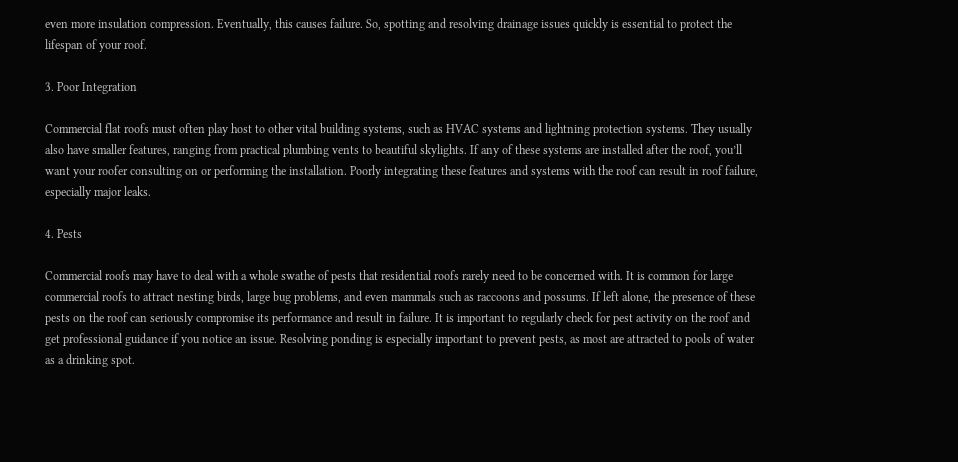even more insulation compression. Eventually, this causes failure. So, spotting and resolving drainage issues quickly is essential to protect the lifespan of your roof.

3. Poor Integration

Commercial flat roofs must often play host to other vital building systems, such as HVAC systems and lightning protection systems. They usually also have smaller features, ranging from practical plumbing vents to beautiful skylights. If any of these systems are installed after the roof, you’ll want your roofer consulting on or performing the installation. Poorly integrating these features and systems with the roof can result in roof failure, especially major leaks.

4. Pests

Commercial roofs may have to deal with a whole swathe of pests that residential roofs rarely need to be concerned with. It is common for large commercial roofs to attract nesting birds, large bug problems, and even mammals such as raccoons and possums. If left alone, the presence of these pests on the roof can seriously compromise its performance and result in failure. It is important to regularly check for pest activity on the roof and get professional guidance if you notice an issue. Resolving ponding is especially important to prevent pests, as most are attracted to pools of water as a drinking spot.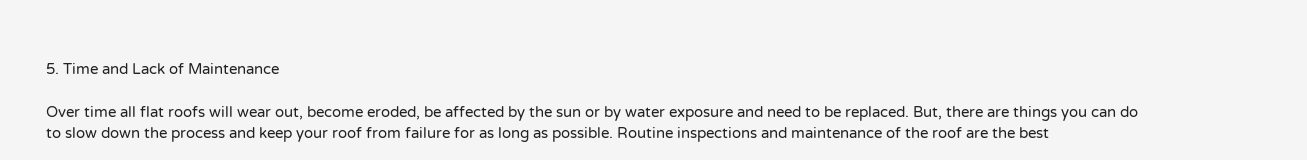5. Time and Lack of Maintenance

Over time all flat roofs will wear out, become eroded, be affected by the sun or by water exposure and need to be replaced. But, there are things you can do to slow down the process and keep your roof from failure for as long as possible. Routine inspections and maintenance of the roof are the best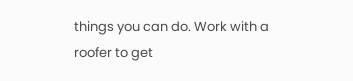things you can do. Work with a roofer to get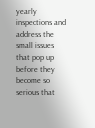yearly inspections and address the small issues that pop up before they become so serious that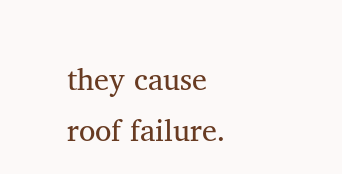they cause roof failure.